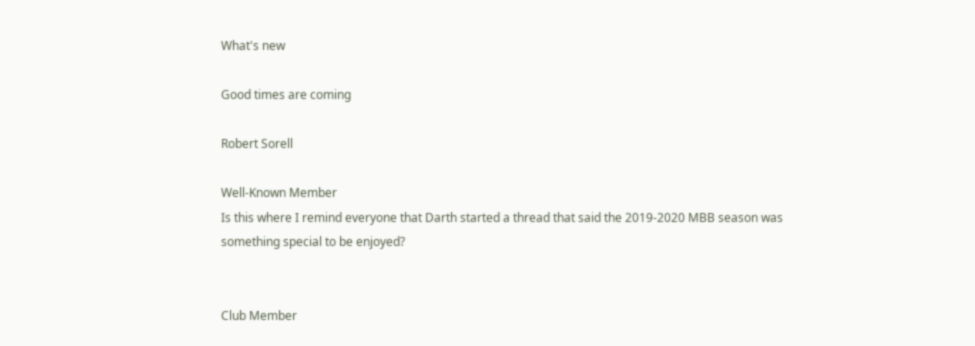What's new

Good times are coming

Robert Sorell

Well-Known Member
Is this where I remind everyone that Darth started a thread that said the 2019-2020 MBB season was something special to be enjoyed?


Club Member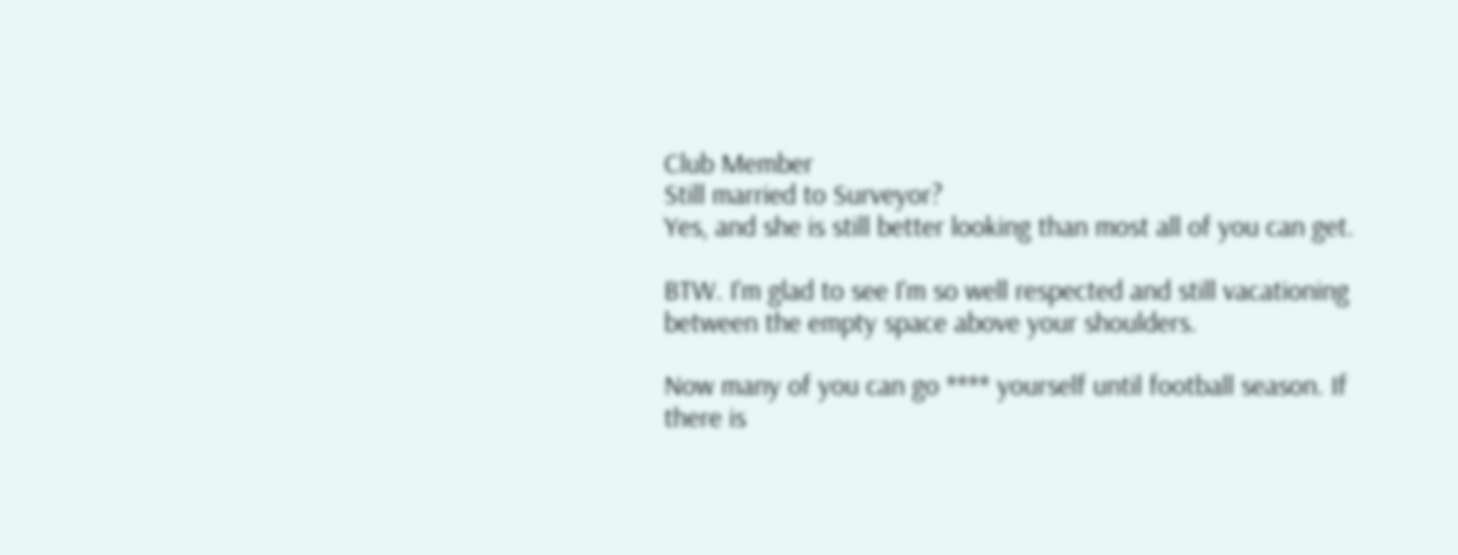Club Member
Still married to Surveyor?
Yes, and she is still better looking than most all of you can get.

BTW. I'm glad to see I'm so well respected and still vacationing between the empty space above your shoulders.

Now many of you can go **** yourself until football season. If there is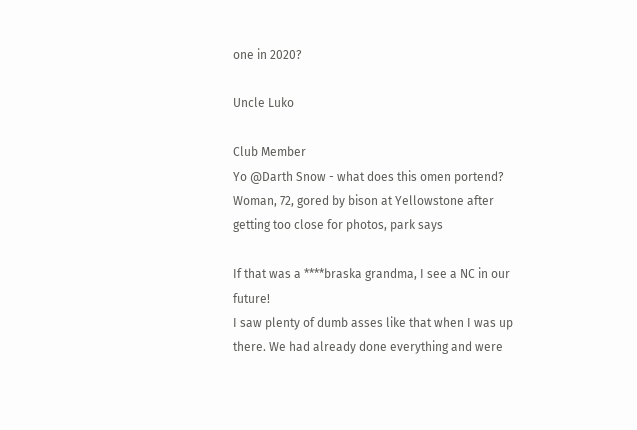one in 2020?

Uncle Luko

Club Member
Yo @Darth Snow - what does this omen portend?
Woman, 72, gored by bison at Yellowstone after getting too close for photos, park says

If that was a ****braska grandma, I see a NC in our future!
I saw plenty of dumb asses like that when I was up there. We had already done everything and were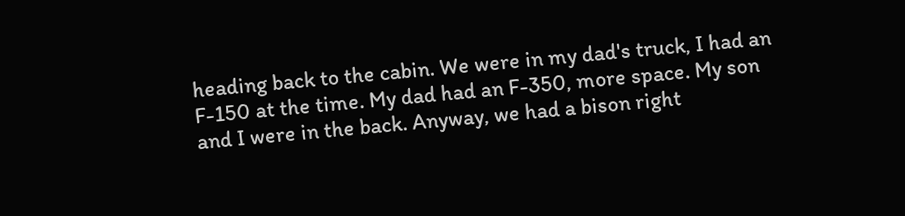heading back to the cabin. We were in my dad's truck, I had an F-150 at the time. My dad had an F-350, more space. My son and I were in the back. Anyway, we had a bison right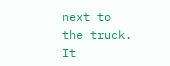next to the truck. It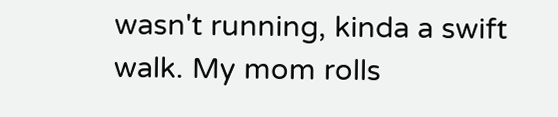wasn't running, kinda a swift walk. My mom rolls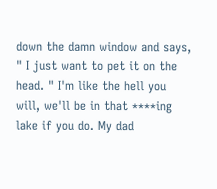down the damn window and says, " I just want to pet it on the head. " I'm like the hell you will, we'll be in that ****ing lake if you do. My dad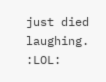just died laughing. :LOL: